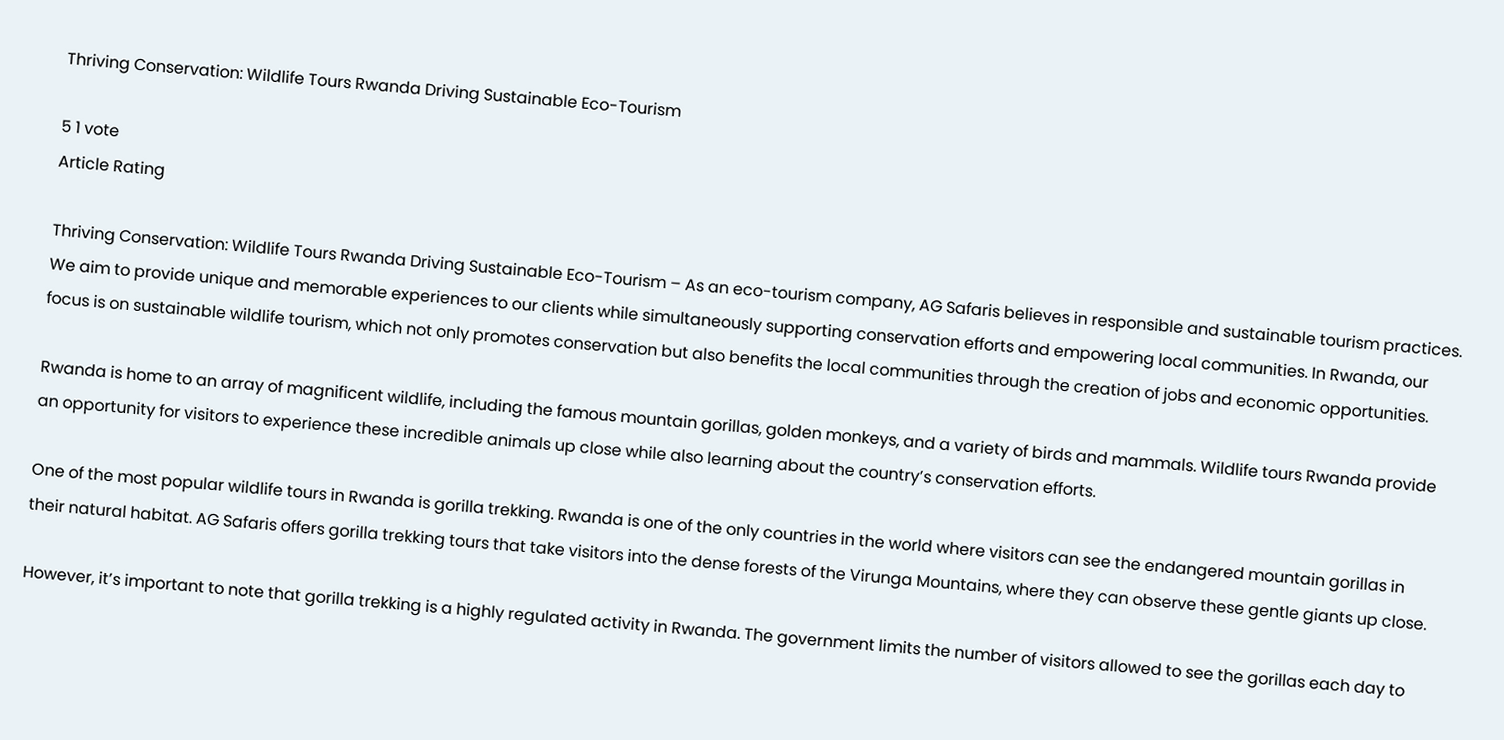Thriving Conservation: Wildlife Tours Rwanda Driving Sustainable Eco-Tourism

5 1 vote
Article Rating

Thriving Conservation: Wildlife Tours Rwanda Driving Sustainable Eco-Tourism – As an eco-tourism company, AG Safaris believes in responsible and sustainable tourism practices. We aim to provide unique and memorable experiences to our clients while simultaneously supporting conservation efforts and empowering local communities. In Rwanda, our focus is on sustainable wildlife tourism, which not only promotes conservation but also benefits the local communities through the creation of jobs and economic opportunities.

Rwanda is home to an array of magnificent wildlife, including the famous mountain gorillas, golden monkeys, and a variety of birds and mammals. Wildlife tours Rwanda provide an opportunity for visitors to experience these incredible animals up close while also learning about the country’s conservation efforts.

One of the most popular wildlife tours in Rwanda is gorilla trekking. Rwanda is one of the only countries in the world where visitors can see the endangered mountain gorillas in their natural habitat. AG Safaris offers gorilla trekking tours that take visitors into the dense forests of the Virunga Mountains, where they can observe these gentle giants up close.

However, it’s important to note that gorilla trekking is a highly regulated activity in Rwanda. The government limits the number of visitors allowed to see the gorillas each day to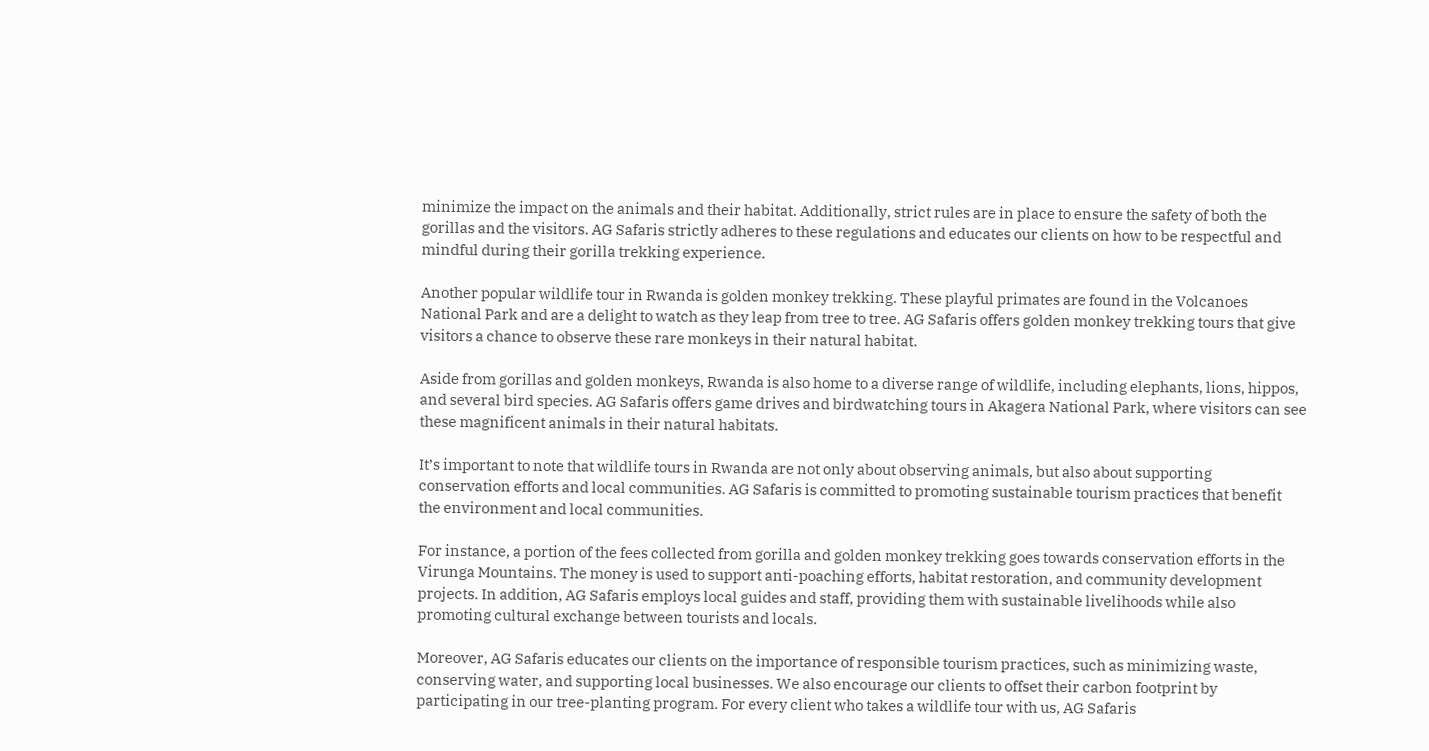minimize the impact on the animals and their habitat. Additionally, strict rules are in place to ensure the safety of both the gorillas and the visitors. AG Safaris strictly adheres to these regulations and educates our clients on how to be respectful and mindful during their gorilla trekking experience.

Another popular wildlife tour in Rwanda is golden monkey trekking. These playful primates are found in the Volcanoes National Park and are a delight to watch as they leap from tree to tree. AG Safaris offers golden monkey trekking tours that give visitors a chance to observe these rare monkeys in their natural habitat.

Aside from gorillas and golden monkeys, Rwanda is also home to a diverse range of wildlife, including elephants, lions, hippos, and several bird species. AG Safaris offers game drives and birdwatching tours in Akagera National Park, where visitors can see these magnificent animals in their natural habitats.

It’s important to note that wildlife tours in Rwanda are not only about observing animals, but also about supporting conservation efforts and local communities. AG Safaris is committed to promoting sustainable tourism practices that benefit the environment and local communities.

For instance, a portion of the fees collected from gorilla and golden monkey trekking goes towards conservation efforts in the Virunga Mountains. The money is used to support anti-poaching efforts, habitat restoration, and community development projects. In addition, AG Safaris employs local guides and staff, providing them with sustainable livelihoods while also promoting cultural exchange between tourists and locals.

Moreover, AG Safaris educates our clients on the importance of responsible tourism practices, such as minimizing waste, conserving water, and supporting local businesses. We also encourage our clients to offset their carbon footprint by participating in our tree-planting program. For every client who takes a wildlife tour with us, AG Safaris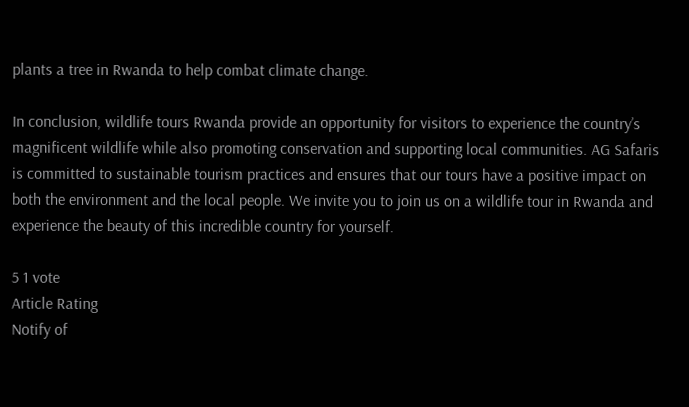plants a tree in Rwanda to help combat climate change.

In conclusion, wildlife tours Rwanda provide an opportunity for visitors to experience the country’s magnificent wildlife while also promoting conservation and supporting local communities. AG Safaris is committed to sustainable tourism practices and ensures that our tours have a positive impact on both the environment and the local people. We invite you to join us on a wildlife tour in Rwanda and experience the beauty of this incredible country for yourself.

5 1 vote
Article Rating
Notify of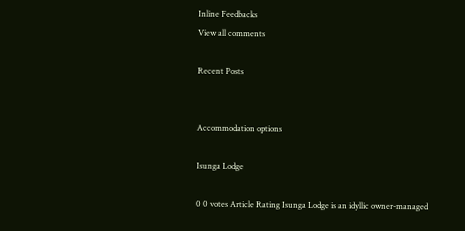Inline Feedbacks
View all comments

Recent Posts


Accommodation options

Isunga Lodge

0 0 votes Article Rating Isunga Lodge is an idyllic owner-managed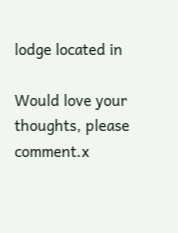lodge located in

Would love your thoughts, please comment.x